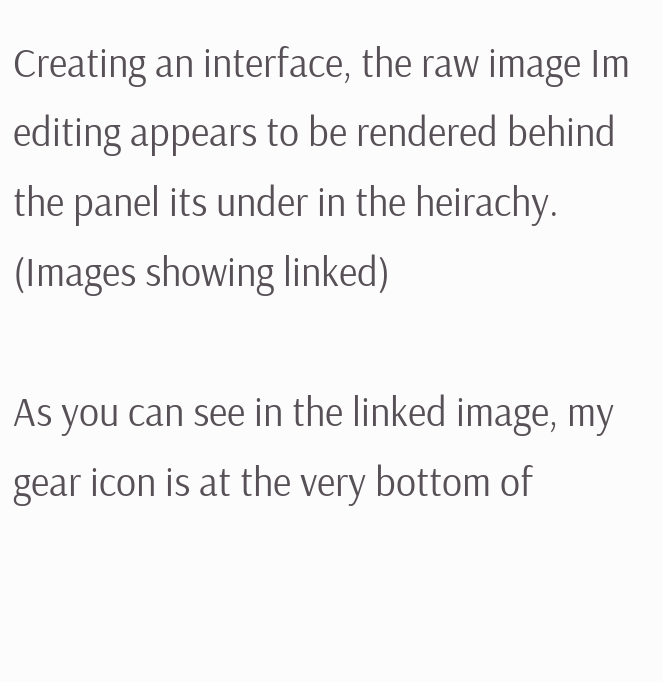Creating an interface, the raw image Im editing appears to be rendered behind the panel its under in the heirachy. (Images showing linked)

As you can see in the linked image, my gear icon is at the very bottom of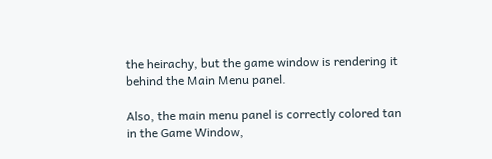the heirachy, but the game window is rendering it behind the Main Menu panel.

Also, the main menu panel is correctly colored tan in the Game Window,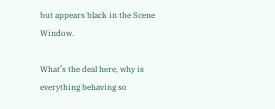but appears black in the Scene Window.

What’s the deal here, why is everything behaving so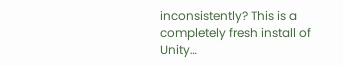inconsistently? This is a completely fresh install of Unity…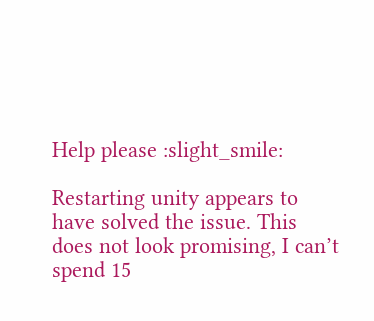Help please :slight_smile:

Restarting unity appears to have solved the issue. This does not look promising, I can’t spend 15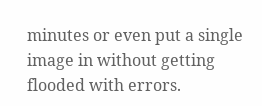minutes or even put a single image in without getting flooded with errors.